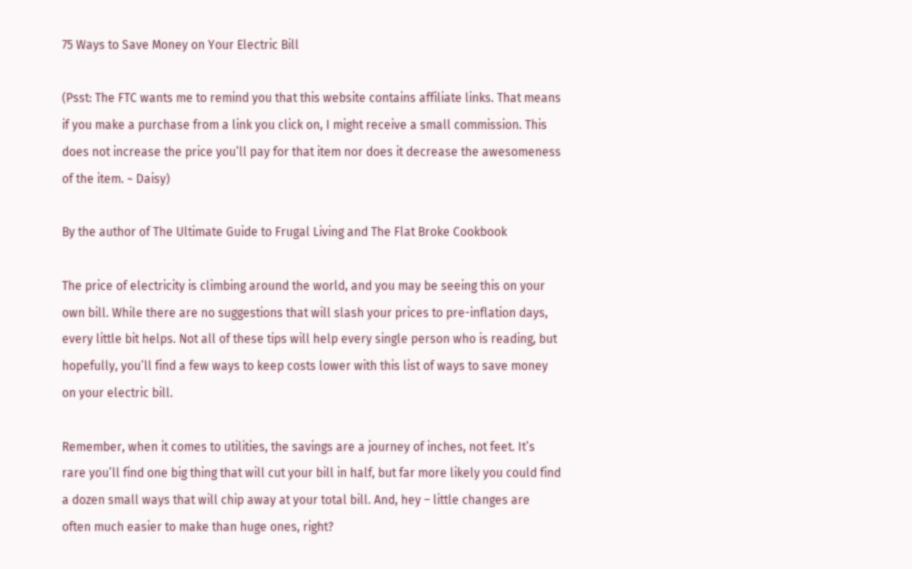75 Ways to Save Money on Your Electric Bill

(Psst: The FTC wants me to remind you that this website contains affiliate links. That means if you make a purchase from a link you click on, I might receive a small commission. This does not increase the price you’ll pay for that item nor does it decrease the awesomeness of the item. ~ Daisy)

By the author of The Ultimate Guide to Frugal Living and The Flat Broke Cookbook

The price of electricity is climbing around the world, and you may be seeing this on your own bill. While there are no suggestions that will slash your prices to pre-inflation days, every little bit helps. Not all of these tips will help every single person who is reading, but hopefully, you’ll find a few ways to keep costs lower with this list of ways to save money on your electric bill.

Remember, when it comes to utilities, the savings are a journey of inches, not feet. It’s rare you’ll find one big thing that will cut your bill in half, but far more likely you could find a dozen small ways that will chip away at your total bill. And, hey – little changes are often much easier to make than huge ones, right?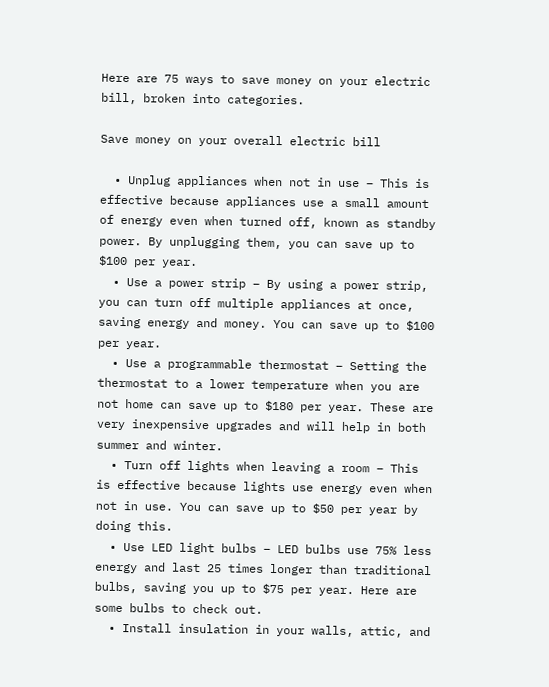Here are 75 ways to save money on your electric bill, broken into categories.

Save money on your overall electric bill

  • Unplug appliances when not in use – This is effective because appliances use a small amount of energy even when turned off, known as standby power. By unplugging them, you can save up to $100 per year.
  • Use a power strip – By using a power strip, you can turn off multiple appliances at once, saving energy and money. You can save up to $100 per year.
  • Use a programmable thermostat – Setting the thermostat to a lower temperature when you are not home can save up to $180 per year. These are very inexpensive upgrades and will help in both summer and winter.
  • Turn off lights when leaving a room – This is effective because lights use energy even when not in use. You can save up to $50 per year by doing this.
  • Use LED light bulbs – LED bulbs use 75% less energy and last 25 times longer than traditional bulbs, saving you up to $75 per year. Here are some bulbs to check out.
  • Install insulation in your walls, attic, and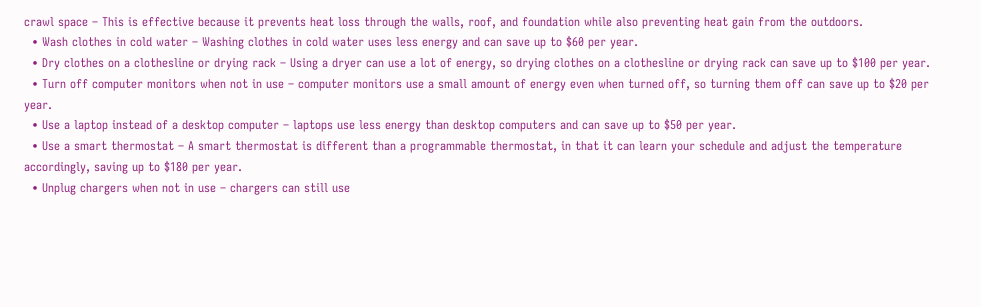crawl space – This is effective because it prevents heat loss through the walls, roof, and foundation while also preventing heat gain from the outdoors.
  • Wash clothes in cold water – Washing clothes in cold water uses less energy and can save up to $60 per year.
  • Dry clothes on a clothesline or drying rack – Using a dryer can use a lot of energy, so drying clothes on a clothesline or drying rack can save up to $100 per year.
  • Turn off computer monitors when not in use – computer monitors use a small amount of energy even when turned off, so turning them off can save up to $20 per year.
  • Use a laptop instead of a desktop computer – laptops use less energy than desktop computers and can save up to $50 per year.
  • Use a smart thermostat – A smart thermostat is different than a programmable thermostat, in that it can learn your schedule and adjust the temperature accordingly, saving up to $180 per year.
  • Unplug chargers when not in use – chargers can still use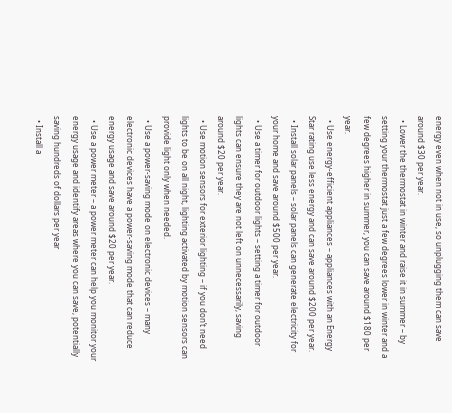energy even when not in use, so unplugging them can save around $30 per year.
  • Lower the thermostat in winter and raise it in summer – by setting your thermostat just a few degrees lower in winter and a few degrees higher in summer, you can save around $180 per year.
  • Use energy-efficient appliances – appliances with an Energy Star rating use less energy and can save around $200 per year.
  • Install solar panels – solar panels can generate electricity for your home and save around $500 per year.
  • Use a timer for outdoor lights – setting a timer for outdoor lights can ensure they are not left on unnecessarily, saving around $20 per year.
  • Use motion sensors for exterior lighting – if you don’t need lights to be on all night, lighting activated by motion sensors can provide light only when needed.
  • Use a power-saving mode on electronic devices – many electronic devices have a power-saving mode that can reduce energy usage and save around $20 per year.
  • Use a power meter – a power meter can help you monitor your energy usage and identify areas where you can save, potentially saving hundreds of dollars per year
  • Install a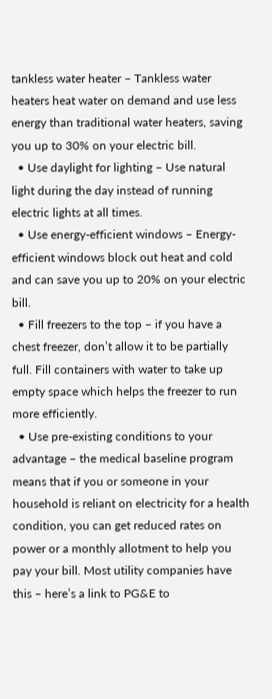tankless water heater – Tankless water heaters heat water on demand and use less energy than traditional water heaters, saving you up to 30% on your electric bill.
  • Use daylight for lighting – Use natural light during the day instead of running electric lights at all times.
  • Use energy-efficient windows – Energy-efficient windows block out heat and cold and can save you up to 20% on your electric bill.
  • Fill freezers to the top – if you have a chest freezer, don’t allow it to be partially full. Fill containers with water to take up empty space which helps the freezer to run more efficiently.
  • Use pre-existing conditions to your advantage – the medical baseline program means that if you or someone in your household is reliant on electricity for a health condition, you can get reduced rates on power or a monthly allotment to help you pay your bill. Most utility companies have this – here’s a link to PG&E to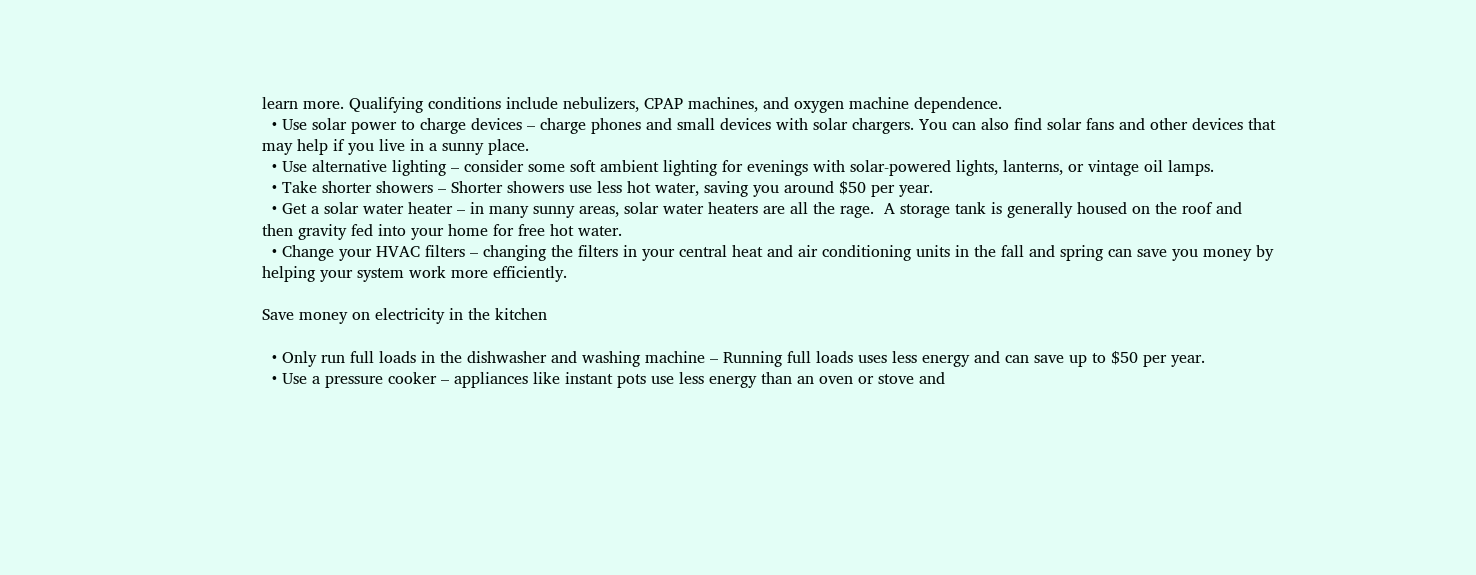learn more. Qualifying conditions include nebulizers, CPAP machines, and oxygen machine dependence.
  • Use solar power to charge devices – charge phones and small devices with solar chargers. You can also find solar fans and other devices that may help if you live in a sunny place.
  • Use alternative lighting – consider some soft ambient lighting for evenings with solar-powered lights, lanterns, or vintage oil lamps.
  • Take shorter showers – Shorter showers use less hot water, saving you around $50 per year.
  • Get a solar water heater – in many sunny areas, solar water heaters are all the rage.  A storage tank is generally housed on the roof and then gravity fed into your home for free hot water.
  • Change your HVAC filters – changing the filters in your central heat and air conditioning units in the fall and spring can save you money by helping your system work more efficiently.

Save money on electricity in the kitchen

  • Only run full loads in the dishwasher and washing machine – Running full loads uses less energy and can save up to $50 per year.
  • Use a pressure cooker – appliances like instant pots use less energy than an oven or stove and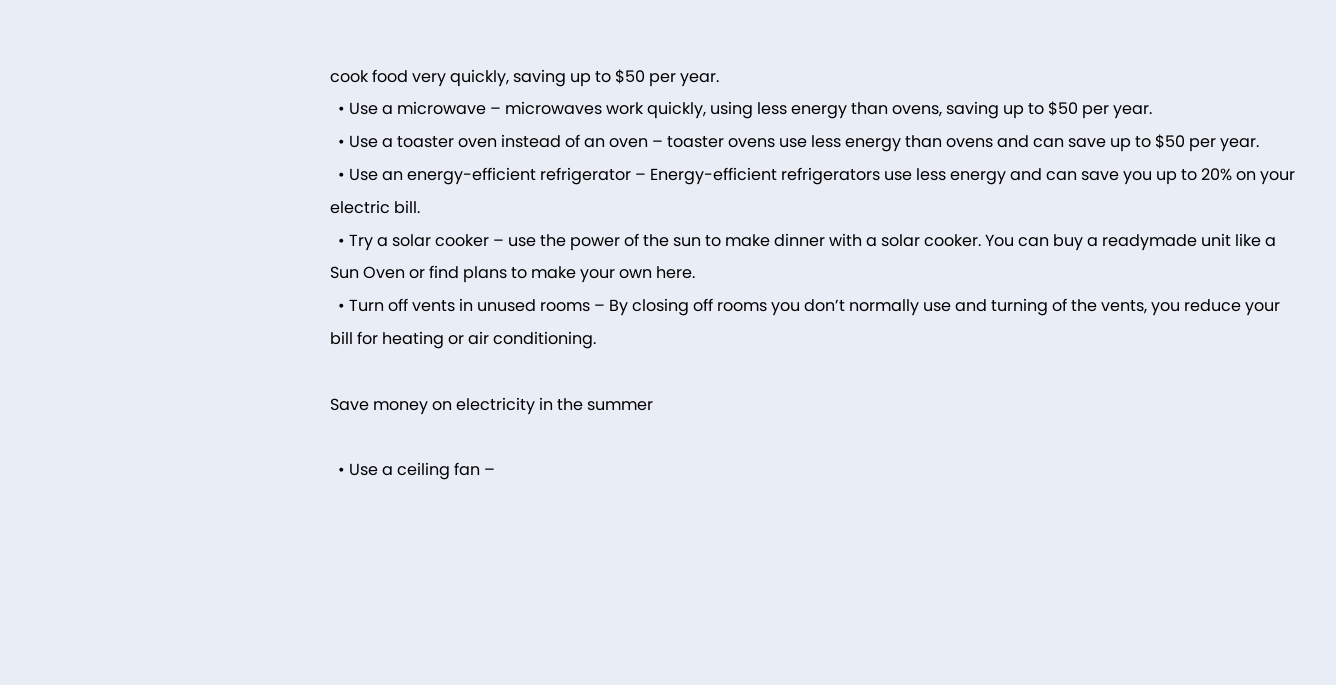cook food very quickly, saving up to $50 per year.
  • Use a microwave – microwaves work quickly, using less energy than ovens, saving up to $50 per year.
  • Use a toaster oven instead of an oven – toaster ovens use less energy than ovens and can save up to $50 per year.
  • Use an energy-efficient refrigerator – Energy-efficient refrigerators use less energy and can save you up to 20% on your electric bill.
  • Try a solar cooker – use the power of the sun to make dinner with a solar cooker. You can buy a readymade unit like a Sun Oven or find plans to make your own here.
  • Turn off vents in unused rooms – By closing off rooms you don’t normally use and turning of the vents, you reduce your bill for heating or air conditioning.

Save money on electricity in the summer

  • Use a ceiling fan –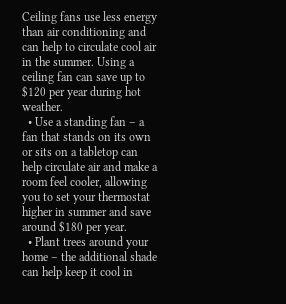Ceiling fans use less energy than air conditioning and can help to circulate cool air in the summer. Using a ceiling fan can save up to $120 per year during hot weather.
  • Use a standing fan – a fan that stands on its own or sits on a tabletop can help circulate air and make a room feel cooler, allowing you to set your thermostat higher in summer and save around $180 per year.
  • Plant trees around your home – the additional shade can help keep it cool in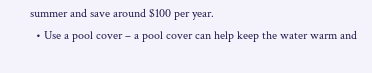summer and save around $100 per year.
  • Use a pool cover – a pool cover can help keep the water warm and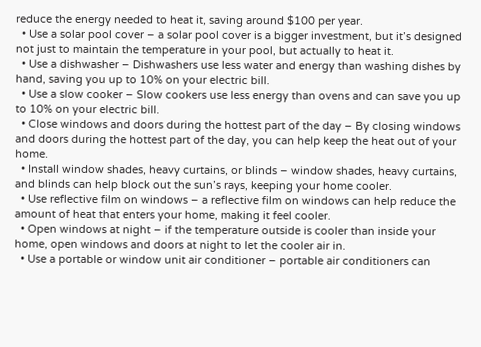reduce the energy needed to heat it, saving around $100 per year.
  • Use a solar pool cover – a solar pool cover is a bigger investment, but it’s designed not just to maintain the temperature in your pool, but actually to heat it.
  • Use a dishwasher – Dishwashers use less water and energy than washing dishes by hand, saving you up to 10% on your electric bill.
  • Use a slow cooker – Slow cookers use less energy than ovens and can save you up to 10% on your electric bill.
  • Close windows and doors during the hottest part of the day – By closing windows and doors during the hottest part of the day, you can help keep the heat out of your home.
  • Install window shades, heavy curtains, or blinds – window shades, heavy curtains, and blinds can help block out the sun’s rays, keeping your home cooler.
  • Use reflective film on windows – a reflective film on windows can help reduce the amount of heat that enters your home, making it feel cooler.
  • Open windows at night – if the temperature outside is cooler than inside your home, open windows and doors at night to let the cooler air in.
  • Use a portable or window unit air conditioner – portable air conditioners can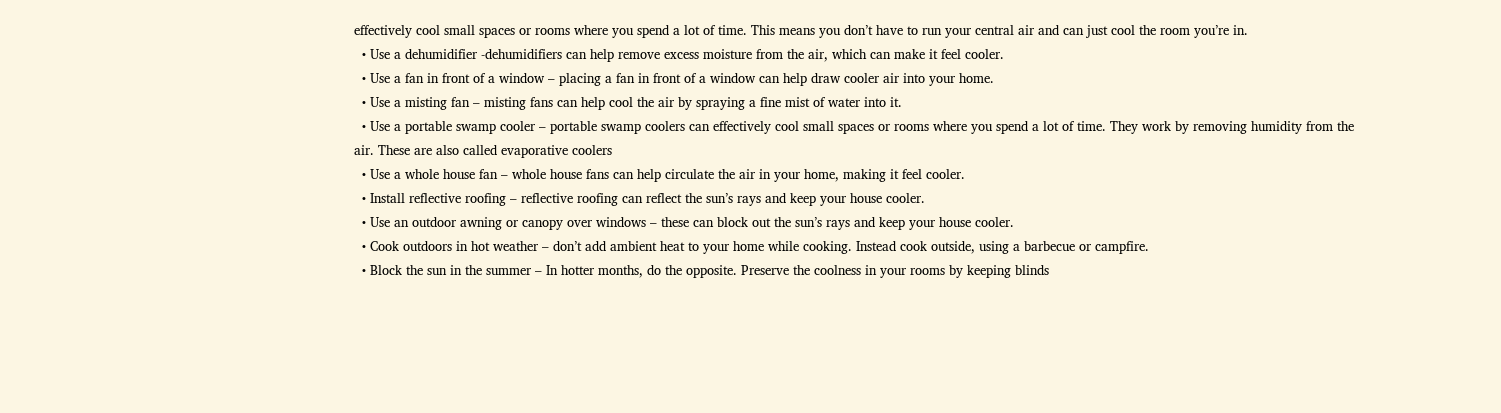effectively cool small spaces or rooms where you spend a lot of time. This means you don’t have to run your central air and can just cool the room you’re in.
  • Use a dehumidifier -dehumidifiers can help remove excess moisture from the air, which can make it feel cooler.
  • Use a fan in front of a window – placing a fan in front of a window can help draw cooler air into your home.
  • Use a misting fan – misting fans can help cool the air by spraying a fine mist of water into it.
  • Use a portable swamp cooler – portable swamp coolers can effectively cool small spaces or rooms where you spend a lot of time. They work by removing humidity from the air. These are also called evaporative coolers
  • Use a whole house fan – whole house fans can help circulate the air in your home, making it feel cooler.
  • Install reflective roofing – reflective roofing can reflect the sun’s rays and keep your house cooler.
  • Use an outdoor awning or canopy over windows – these can block out the sun’s rays and keep your house cooler.
  • Cook outdoors in hot weather – don’t add ambient heat to your home while cooking. Instead cook outside, using a barbecue or campfire.
  • Block the sun in the summer – In hotter months, do the opposite. Preserve the coolness in your rooms by keeping blinds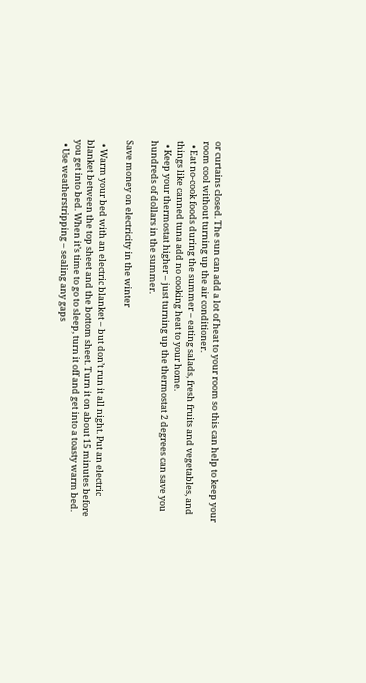or curtains closed. The sun can add a lot of heat to your room so this can help to keep your room cool without turning up the air conditioner.
  • Eat no-cook foods during the summer – eating salads, fresh fruits and vegetables, and things like canned tuna add no cooking heat to your home.
  • Keep your thermostat higher – just turning up the thermostat 2 degrees can save you hundreds of dollars in the summer.

Save money on electricity in the winter

  • Warm your bed with an electric blanket – but don’t run it all night. Put an electric blanket between the top sheet and the bottom sheet. Turn it on about 15 minutes before you get into bed. When it’s time to go to sleep, turn it off and get into a toasty warm bed.
  • Use weatherstripping – sealing any gaps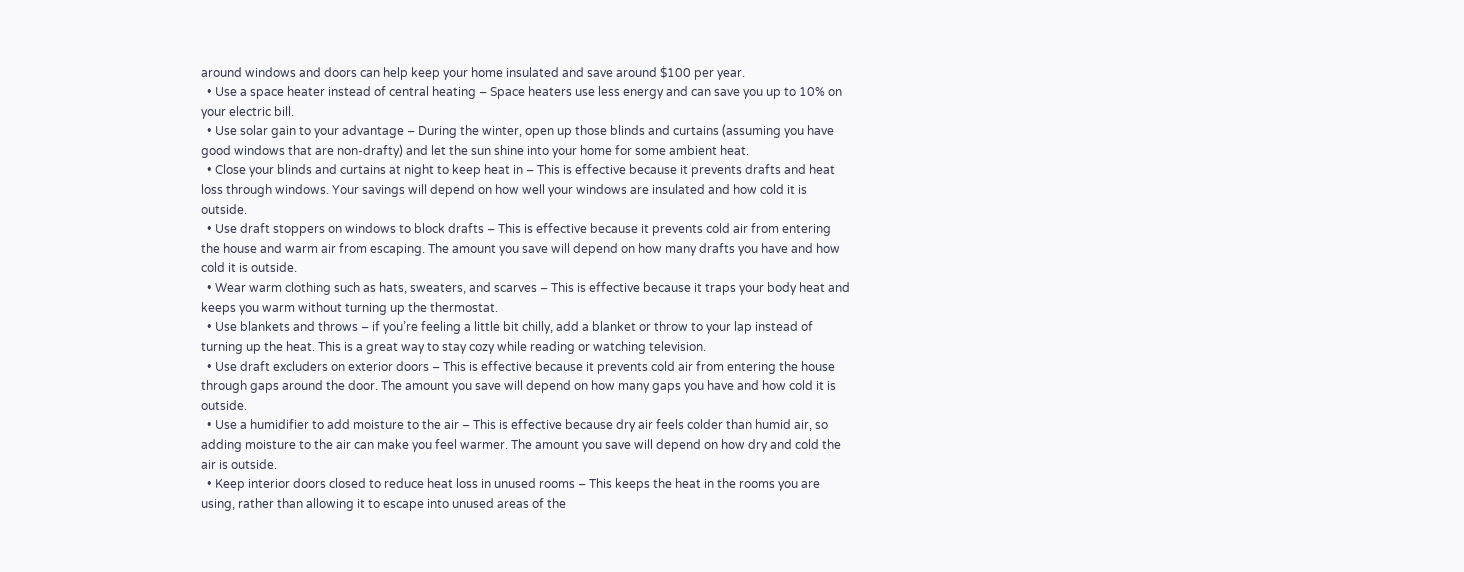around windows and doors can help keep your home insulated and save around $100 per year.
  • Use a space heater instead of central heating – Space heaters use less energy and can save you up to 10% on your electric bill.
  • Use solar gain to your advantage – During the winter, open up those blinds and curtains (assuming you have good windows that are non-drafty) and let the sun shine into your home for some ambient heat.
  • Close your blinds and curtains at night to keep heat in – This is effective because it prevents drafts and heat loss through windows. Your savings will depend on how well your windows are insulated and how cold it is outside.
  • Use draft stoppers on windows to block drafts – This is effective because it prevents cold air from entering the house and warm air from escaping. The amount you save will depend on how many drafts you have and how cold it is outside.
  • Wear warm clothing such as hats, sweaters, and scarves – This is effective because it traps your body heat and keeps you warm without turning up the thermostat.
  • Use blankets and throws – if you’re feeling a little bit chilly, add a blanket or throw to your lap instead of turning up the heat. This is a great way to stay cozy while reading or watching television.
  • Use draft excluders on exterior doors – This is effective because it prevents cold air from entering the house through gaps around the door. The amount you save will depend on how many gaps you have and how cold it is outside.
  • Use a humidifier to add moisture to the air – This is effective because dry air feels colder than humid air, so adding moisture to the air can make you feel warmer. The amount you save will depend on how dry and cold the air is outside.
  • Keep interior doors closed to reduce heat loss in unused rooms – This keeps the heat in the rooms you are using, rather than allowing it to escape into unused areas of the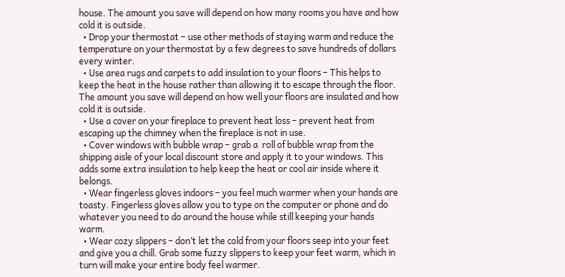house. The amount you save will depend on how many rooms you have and how cold it is outside.
  • Drop your thermostat – use other methods of staying warm and reduce the temperature on your thermostat by a few degrees to save hundreds of dollars every winter.
  • Use area rugs and carpets to add insulation to your floors – This helps to keep the heat in the house rather than allowing it to escape through the floor. The amount you save will depend on how well your floors are insulated and how cold it is outside.
  • Use a cover on your fireplace to prevent heat loss – prevent heat from escaping up the chimney when the fireplace is not in use.
  • Cover windows with bubble wrap – grab a  roll of bubble wrap from the shipping aisle of your local discount store and apply it to your windows. This adds some extra insulation to help keep the heat or cool air inside where it belongs.
  • Wear fingerless gloves indoors – you feel much warmer when your hands are toasty. Fingerless gloves allow you to type on the computer or phone and do whatever you need to do around the house while still keeping your hands warm.
  • Wear cozy slippers – don’t let the cold from your floors seep into your feet and give you a chill. Grab some fuzzy slippers to keep your feet warm, which in turn will make your entire body feel warmer.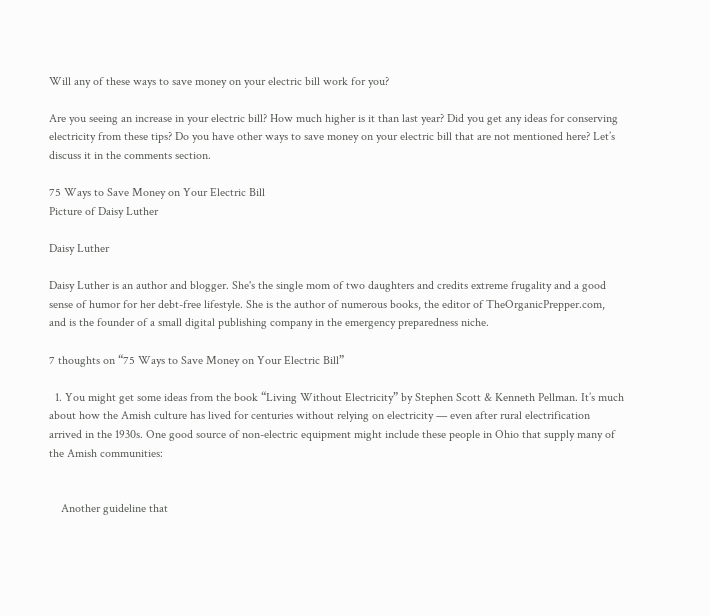Will any of these ways to save money on your electric bill work for you?

Are you seeing an increase in your electric bill? How much higher is it than last year? Did you get any ideas for conserving electricity from these tips? Do you have other ways to save money on your electric bill that are not mentioned here? Let’s discuss it in the comments section.

75 Ways to Save Money on Your Electric Bill
Picture of Daisy Luther

Daisy Luther

Daisy Luther is an author and blogger. She's the single mom of two daughters and credits extreme frugality and a good sense of humor for her debt-free lifestyle. She is the author of numerous books, the editor of TheOrganicPrepper.com, and is the founder of a small digital publishing company in the emergency preparedness niche.

7 thoughts on “75 Ways to Save Money on Your Electric Bill”

  1. You might get some ideas from the book “Living Without Electricity” by Stephen Scott & Kenneth Pellman. It’s much about how the Amish culture has lived for centuries without relying on electricity — even after rural electrification arrived in the 1930s. One good source of non-electric equipment might include these people in Ohio that supply many of the Amish communities:


    Another guideline that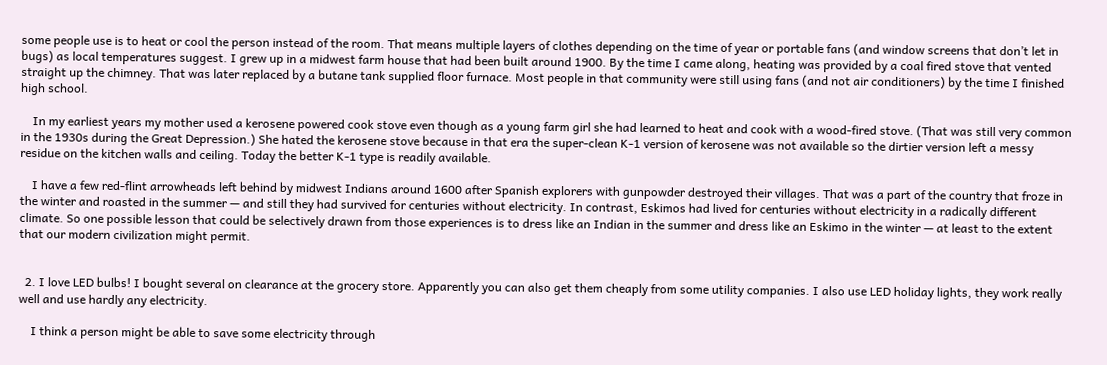some people use is to heat or cool the person instead of the room. That means multiple layers of clothes depending on the time of year or portable fans (and window screens that don’t let in bugs) as local temperatures suggest. I grew up in a midwest farm house that had been built around 1900. By the time I came along, heating was provided by a coal fired stove that vented straight up the chimney. That was later replaced by a butane tank supplied floor furnace. Most people in that community were still using fans (and not air conditioners) by the time I finished high school.

    In my earliest years my mother used a kerosene powered cook stove even though as a young farm girl she had learned to heat and cook with a wood-fired stove. (That was still very common in the 1930s during the Great Depression.) She hated the kerosene stove because in that era the super-clean K-1 version of kerosene was not available so the dirtier version left a messy residue on the kitchen walls and ceiling. Today the better K-1 type is readily available.

    I have a few red-flint arrowheads left behind by midwest Indians around 1600 after Spanish explorers with gunpowder destroyed their villages. That was a part of the country that froze in the winter and roasted in the summer — and still they had survived for centuries without electricity. In contrast, Eskimos had lived for centuries without electricity in a radically different climate. So one possible lesson that could be selectively drawn from those experiences is to dress like an Indian in the summer and dress like an Eskimo in the winter — at least to the extent that our modern civilization might permit.


  2. I love LED bulbs! I bought several on clearance at the grocery store. Apparently you can also get them cheaply from some utility companies. I also use LED holiday lights, they work really well and use hardly any electricity.

    I think a person might be able to save some electricity through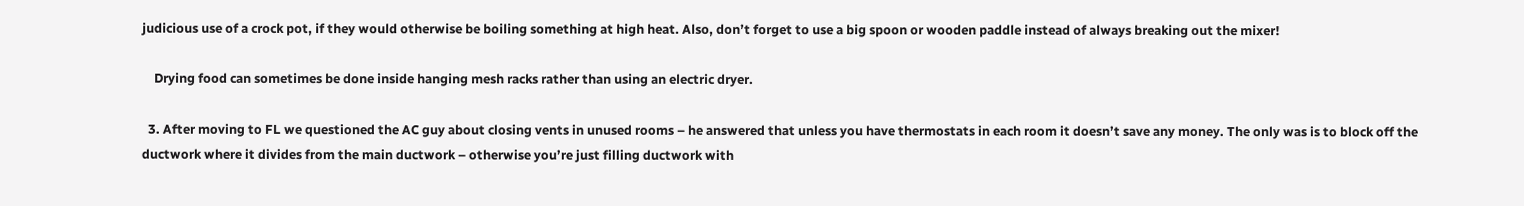judicious use of a crock pot, if they would otherwise be boiling something at high heat. Also, don’t forget to use a big spoon or wooden paddle instead of always breaking out the mixer!

    Drying food can sometimes be done inside hanging mesh racks rather than using an electric dryer.

  3. After moving to FL we questioned the AC guy about closing vents in unused rooms – he answered that unless you have thermostats in each room it doesn’t save any money. The only was is to block off the ductwork where it divides from the main ductwork – otherwise you’re just filling ductwork with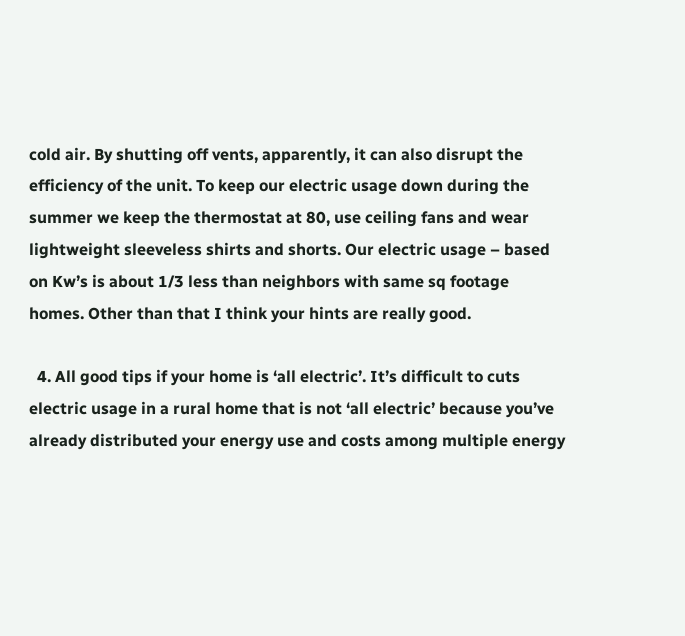cold air. By shutting off vents, apparently, it can also disrupt the efficiency of the unit. To keep our electric usage down during the summer we keep the thermostat at 80, use ceiling fans and wear lightweight sleeveless shirts and shorts. Our electric usage – based on Kw’s is about 1/3 less than neighbors with same sq footage homes. Other than that I think your hints are really good.

  4. All good tips if your home is ‘all electric’. It’s difficult to cuts electric usage in a rural home that is not ‘all electric’ because you’ve already distributed your energy use and costs among multiple energy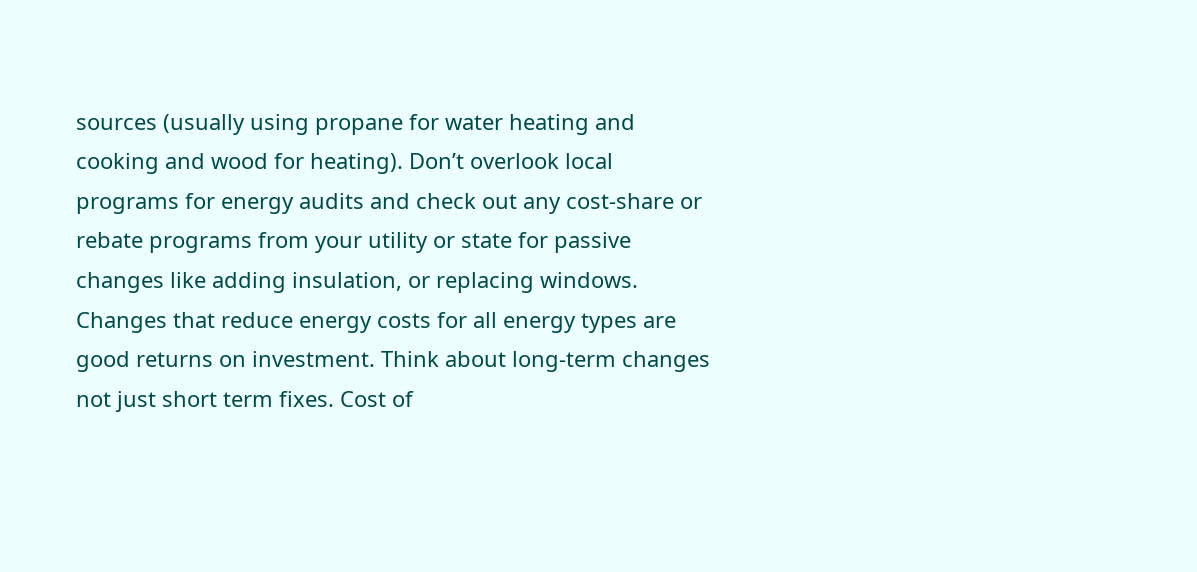sources (usually using propane for water heating and cooking and wood for heating). Don’t overlook local programs for energy audits and check out any cost-share or rebate programs from your utility or state for passive changes like adding insulation, or replacing windows. Changes that reduce energy costs for all energy types are good returns on investment. Think about long-term changes not just short term fixes. Cost of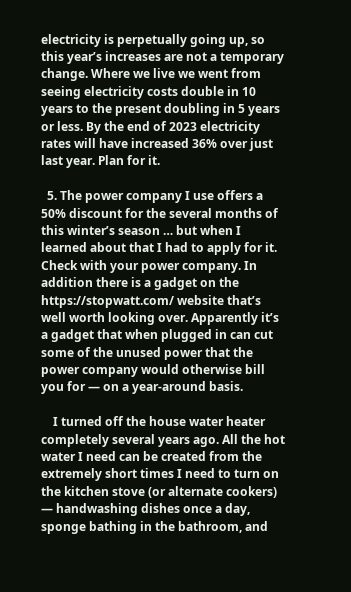electricity is perpetually going up, so this year’s increases are not a temporary change. Where we live we went from seeing electricity costs double in 10 years to the present doubling in 5 years or less. By the end of 2023 electricity rates will have increased 36% over just last year. Plan for it.

  5. The power company I use offers a 50% discount for the several months of this winter’s season … but when I learned about that I had to apply for it. Check with your power company. In addition there is a gadget on the https://stopwatt.com/ website that’s well worth looking over. Apparently it’s a gadget that when plugged in can cut some of the unused power that the power company would otherwise bill you for — on a year-around basis.

    I turned off the house water heater completely several years ago. All the hot water I need can be created from the extremely short times I need to turn on the kitchen stove (or alternate cookers) — handwashing dishes once a day, sponge bathing in the bathroom, and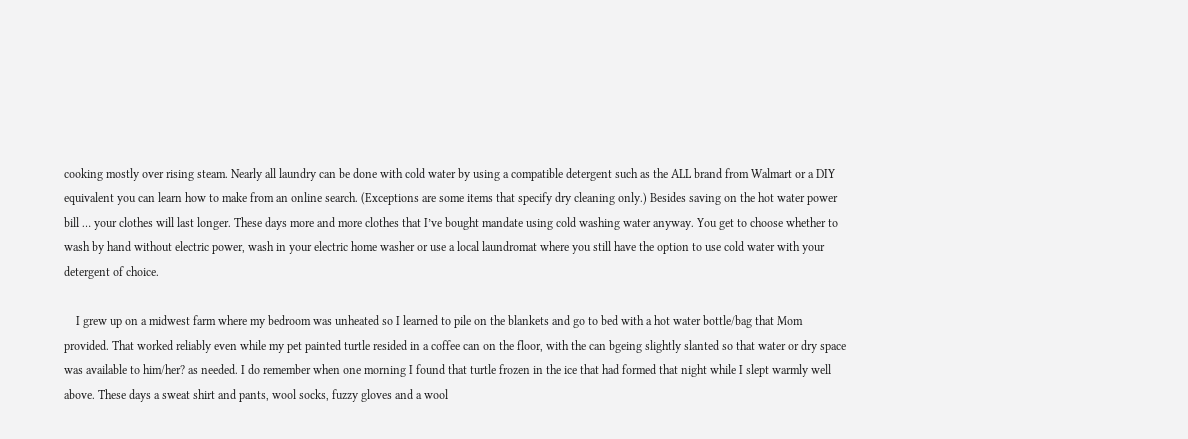cooking mostly over rising steam. Nearly all laundry can be done with cold water by using a compatible detergent such as the ALL brand from Walmart or a DIY equivalent you can learn how to make from an online search. (Exceptions are some items that specify dry cleaning only.) Besides saving on the hot water power bill … your clothes will last longer. These days more and more clothes that I’ve bought mandate using cold washing water anyway. You get to choose whether to wash by hand without electric power, wash in your electric home washer or use a local laundromat where you still have the option to use cold water with your detergent of choice.

    I grew up on a midwest farm where my bedroom was unheated so I learned to pile on the blankets and go to bed with a hot water bottle/bag that Mom provided. That worked reliably even while my pet painted turtle resided in a coffee can on the floor, with the can bgeing slightly slanted so that water or dry space was available to him/her? as needed. I do remember when one morning I found that turtle frozen in the ice that had formed that night while I slept warmly well above. These days a sweat shirt and pants, wool socks, fuzzy gloves and a wool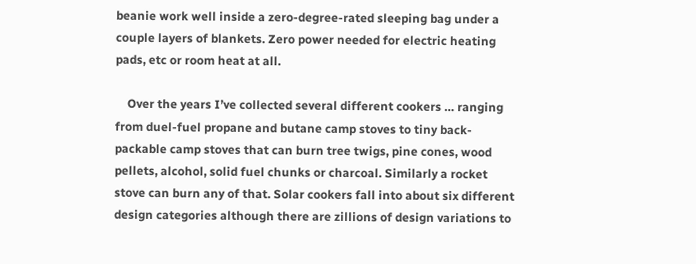beanie work well inside a zero-degree-rated sleeping bag under a couple layers of blankets. Zero power needed for electric heating pads, etc or room heat at all.

    Over the years I’ve collected several different cookers … ranging from duel-fuel propane and butane camp stoves to tiny back-packable camp stoves that can burn tree twigs, pine cones, wood pellets, alcohol, solid fuel chunks or charcoal. Similarly a rocket stove can burn any of that. Solar cookers fall into about six different design categories although there are zillions of design variations to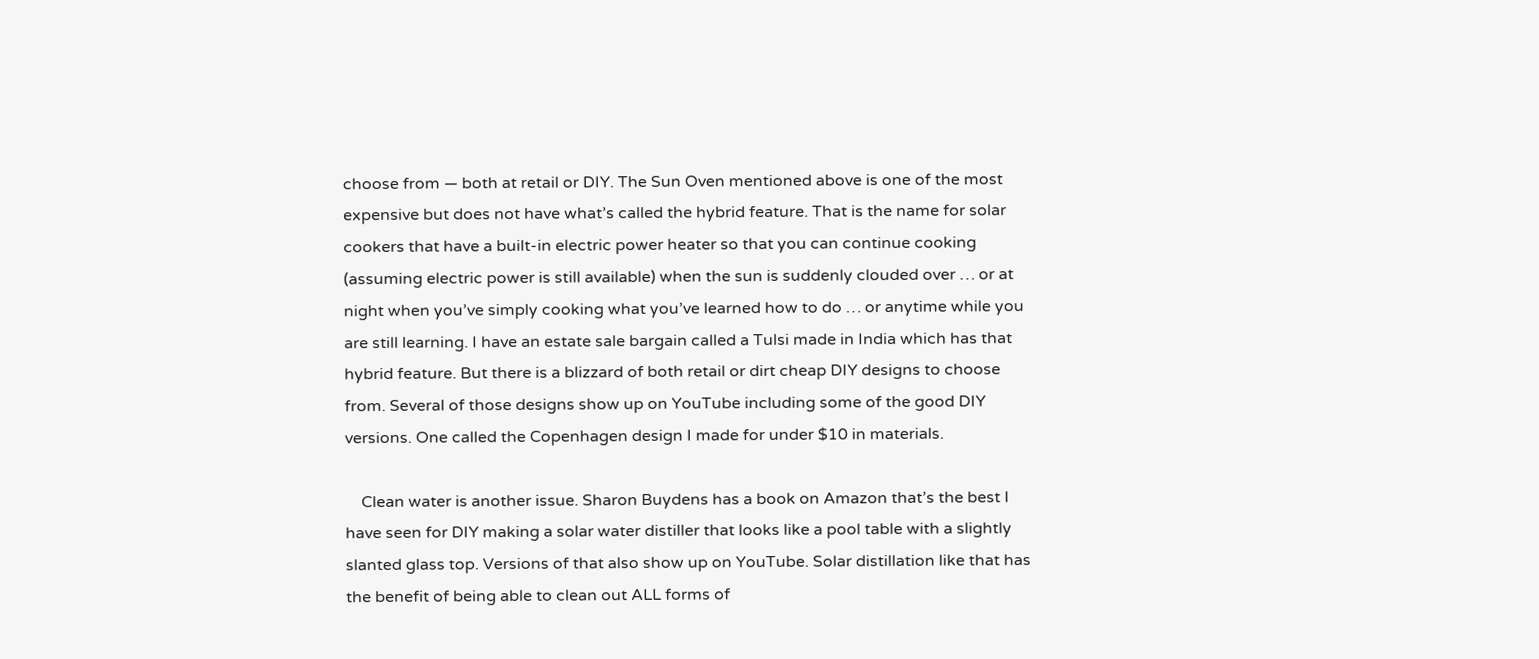choose from — both at retail or DIY. The Sun Oven mentioned above is one of the most expensive but does not have what’s called the hybrid feature. That is the name for solar cookers that have a built-in electric power heater so that you can continue cooking (assuming electric power is still available) when the sun is suddenly clouded over … or at night when you’ve simply cooking what you’ve learned how to do … or anytime while you are still learning. I have an estate sale bargain called a Tulsi made in India which has that hybrid feature. But there is a blizzard of both retail or dirt cheap DIY designs to choose from. Several of those designs show up on YouTube including some of the good DIY versions. One called the Copenhagen design I made for under $10 in materials.

    Clean water is another issue. Sharon Buydens has a book on Amazon that’s the best I have seen for DIY making a solar water distiller that looks like a pool table with a slightly slanted glass top. Versions of that also show up on YouTube. Solar distillation like that has the benefit of being able to clean out ALL forms of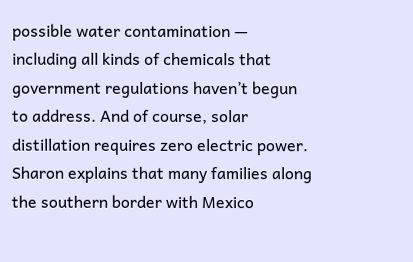possible water contamination — including all kinds of chemicals that government regulations haven’t begun to address. And of course, solar distillation requires zero electric power. Sharon explains that many families along the southern border with Mexico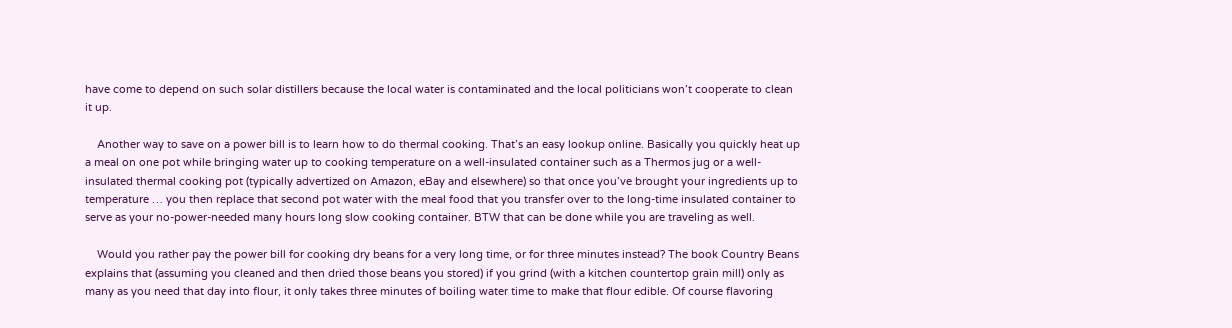have come to depend on such solar distillers because the local water is contaminated and the local politicians won’t cooperate to clean it up.

    Another way to save on a power bill is to learn how to do thermal cooking. That’s an easy lookup online. Basically you quickly heat up a meal on one pot while bringing water up to cooking temperature on a well-insulated container such as a Thermos jug or a well-insulated thermal cooking pot (typically advertized on Amazon, eBay and elsewhere) so that once you’ve brought your ingredients up to temperature … you then replace that second pot water with the meal food that you transfer over to the long-time insulated container to serve as your no-power-needed many hours long slow cooking container. BTW that can be done while you are traveling as well.

    Would you rather pay the power bill for cooking dry beans for a very long time, or for three minutes instead? The book Country Beans explains that (assuming you cleaned and then dried those beans you stored) if you grind (with a kitchen countertop grain mill) only as many as you need that day into flour, it only takes three minutes of boiling water time to make that flour edible. Of course flavoring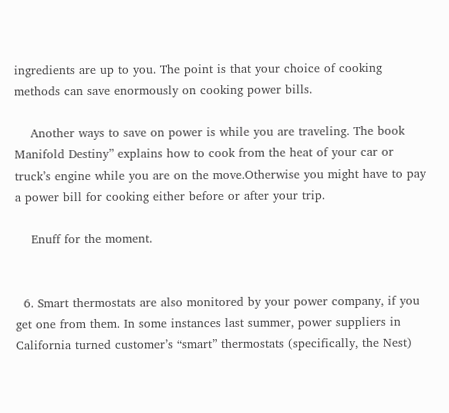ingredients are up to you. The point is that your choice of cooking methods can save enormously on cooking power bills.

    Another ways to save on power is while you are traveling. The book Manifold Destiny” explains how to cook from the heat of your car or truck’s engine while you are on the move.Otherwise you might have to pay a power bill for cooking either before or after your trip.

    Enuff for the moment.


  6. Smart thermostats are also monitored by your power company, if you get one from them. In some instances last summer, power suppliers in California turned customer’s “smart” thermostats (specifically, the Nest)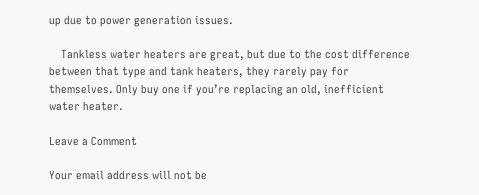up due to power generation issues.

    Tankless water heaters are great, but due to the cost difference between that type and tank heaters, they rarely pay for themselves. Only buy one if you’re replacing an old, inefficient water heater.

Leave a Comment

Your email address will not be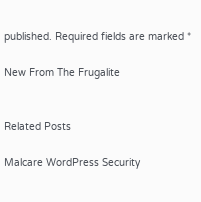published. Required fields are marked *

New From The Frugalite


Related Posts

Malcare WordPress Security